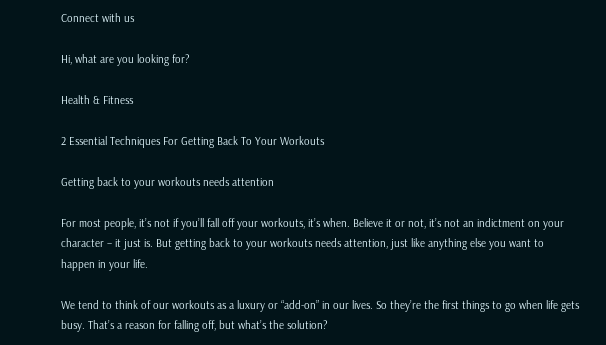Connect with us

Hi, what are you looking for?

Health & Fitness

2 Essential Techniques For Getting Back To Your Workouts

Getting back to your workouts needs attention

For most people, it’s not if you’ll fall off your workouts, it’s when. Believe it or not, it’s not an indictment on your character – it just is. But getting back to your workouts needs attention, just like anything else you want to happen in your life.

We tend to think of our workouts as a luxury or “add-on” in our lives. So they’re the first things to go when life gets busy. That’s a reason for falling off, but what’s the solution?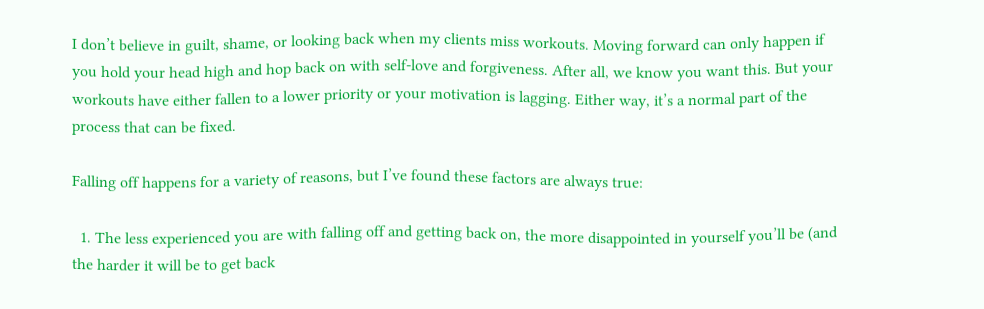I don’t believe in guilt, shame, or looking back when my clients miss workouts. Moving forward can only happen if you hold your head high and hop back on with self-love and forgiveness. After all, we know you want this. But your workouts have either fallen to a lower priority or your motivation is lagging. Either way, it’s a normal part of the process that can be fixed.

Falling off happens for a variety of reasons, but I’ve found these factors are always true:

  1. The less experienced you are with falling off and getting back on, the more disappointed in yourself you’ll be (and the harder it will be to get back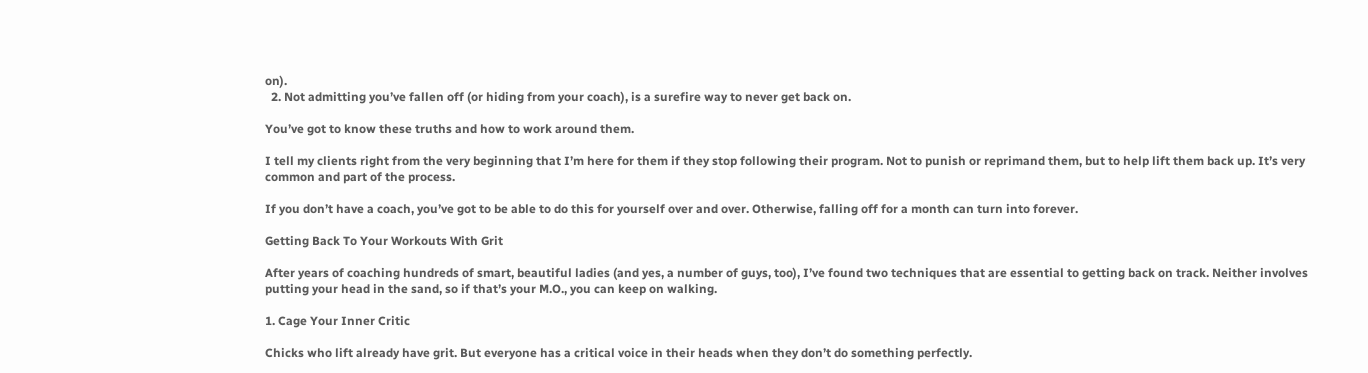on).
  2. Not admitting you’ve fallen off (or hiding from your coach), is a surefire way to never get back on.

You’ve got to know these truths and how to work around them.

I tell my clients right from the very beginning that I’m here for them if they stop following their program. Not to punish or reprimand them, but to help lift them back up. It’s very common and part of the process.

If you don’t have a coach, you’ve got to be able to do this for yourself over and over. Otherwise, falling off for a month can turn into forever.

Getting Back To Your Workouts With Grit

After years of coaching hundreds of smart, beautiful ladies (and yes, a number of guys, too), I’ve found two techniques that are essential to getting back on track. Neither involves putting your head in the sand, so if that’s your M.O., you can keep on walking.

1. Cage Your Inner Critic

Chicks who lift already have grit. But everyone has a critical voice in their heads when they don’t do something perfectly.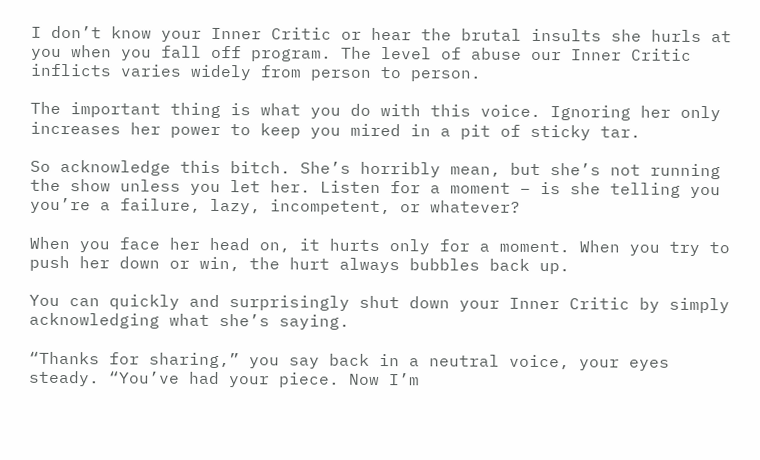I don’t know your Inner Critic or hear the brutal insults she hurls at you when you fall off program. The level of abuse our Inner Critic inflicts varies widely from person to person.

The important thing is what you do with this voice. Ignoring her only increases her power to keep you mired in a pit of sticky tar.

So acknowledge this bitch. She’s horribly mean, but she’s not running the show unless you let her. Listen for a moment – is she telling you you’re a failure, lazy, incompetent, or whatever?

When you face her head on, it hurts only for a moment. When you try to push her down or win, the hurt always bubbles back up.

You can quickly and surprisingly shut down your Inner Critic by simply acknowledging what she’s saying.

“Thanks for sharing,” you say back in a neutral voice, your eyes steady. “You’ve had your piece. Now I’m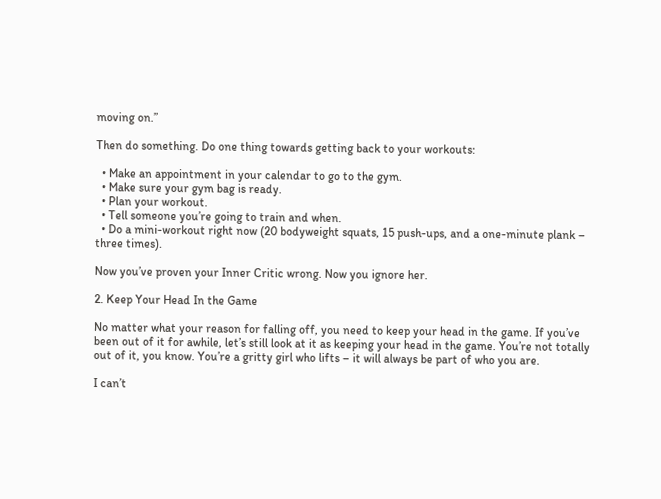moving on.”

Then do something. Do one thing towards getting back to your workouts:

  • Make an appointment in your calendar to go to the gym.
  • Make sure your gym bag is ready.
  • Plan your workout.
  • Tell someone you’re going to train and when.
  • Do a mini-workout right now (20 bodyweight squats, 15 push-ups, and a one-minute plank – three times).

Now you’ve proven your Inner Critic wrong. Now you ignore her.

2. Keep Your Head In the Game

No matter what your reason for falling off, you need to keep your head in the game. If you’ve been out of it for awhile, let’s still look at it as keeping your head in the game. You’re not totally out of it, you know. You’re a gritty girl who lifts – it will always be part of who you are.

I can’t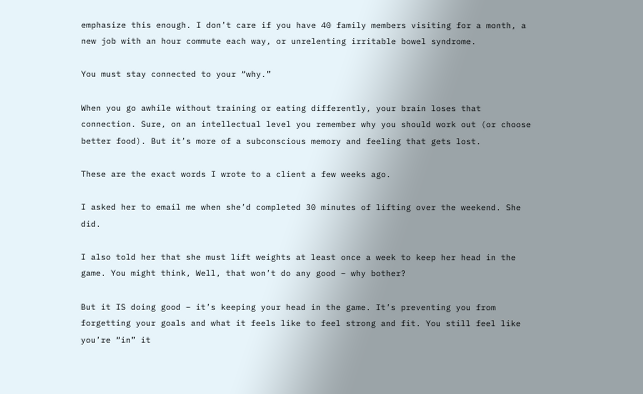emphasize this enough. I don’t care if you have 40 family members visiting for a month, a new job with an hour commute each way, or unrelenting irritable bowel syndrome.

You must stay connected to your “why.”

When you go awhile without training or eating differently, your brain loses that connection. Sure, on an intellectual level you remember why you should work out (or choose better food). But it’s more of a subconscious memory and feeling that gets lost.

These are the exact words I wrote to a client a few weeks ago.

I asked her to email me when she’d completed 30 minutes of lifting over the weekend. She did.

I also told her that she must lift weights at least once a week to keep her head in the game. You might think, Well, that won’t do any good – why bother?

But it IS doing good – it’s keeping your head in the game. It’s preventing you from forgetting your goals and what it feels like to feel strong and fit. You still feel like you’re “in” it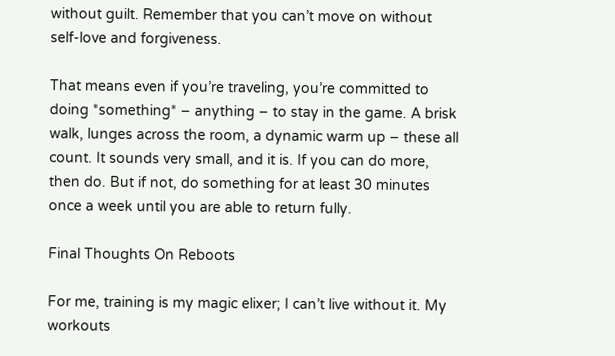without guilt. Remember that you can’t move on without self-love and forgiveness.

That means even if you’re traveling, you’re committed to doing *something* – anything – to stay in the game. A brisk walk, lunges across the room, a dynamic warm up – these all count. It sounds very small, and it is. If you can do more, then do. But if not, do something for at least 30 minutes once a week until you are able to return fully.

Final Thoughts On Reboots

For me, training is my magic elixer; I can’t live without it. My workouts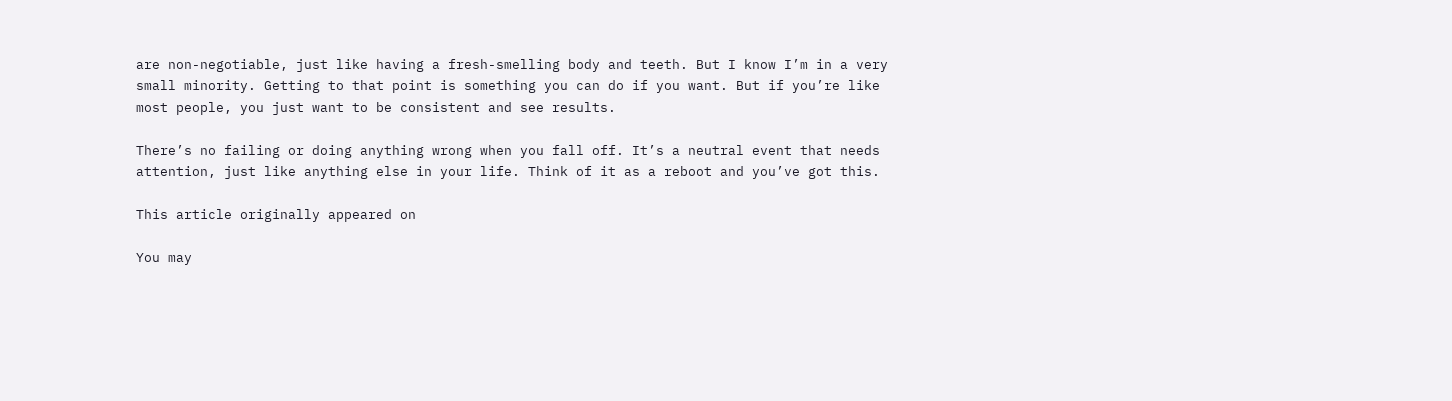are non-negotiable, just like having a fresh-smelling body and teeth. But I know I’m in a very small minority. Getting to that point is something you can do if you want. But if you’re like most people, you just want to be consistent and see results.

There’s no failing or doing anything wrong when you fall off. It’s a neutral event that needs attention, just like anything else in your life. Think of it as a reboot and you’ve got this.

This article originally appeared on

You may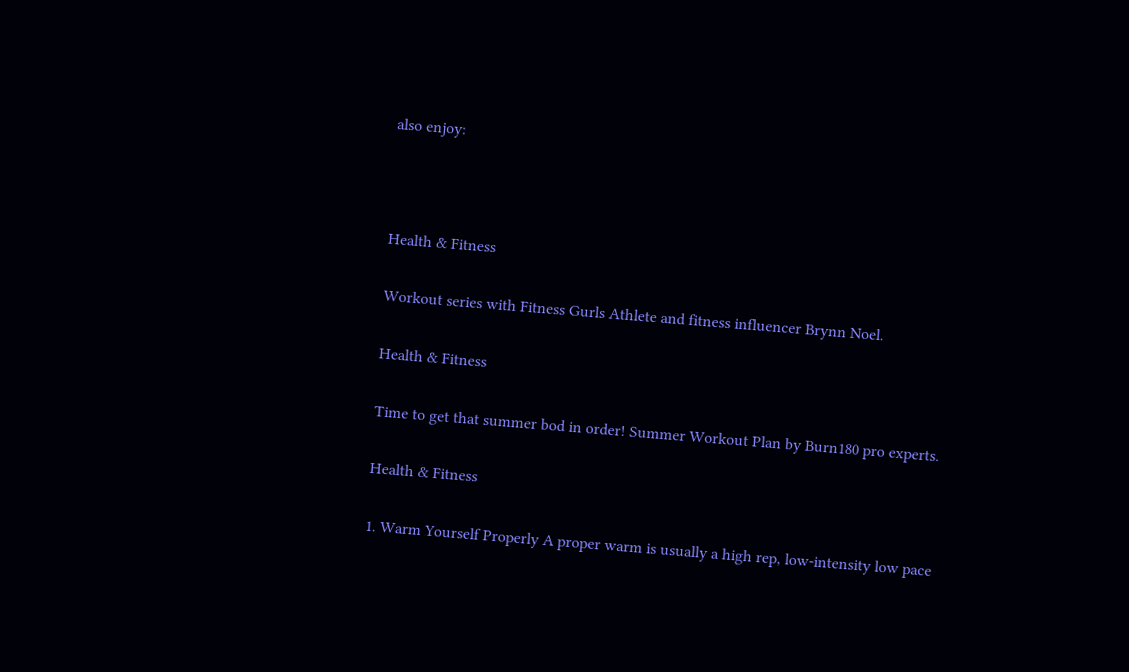also enjoy:



Health & Fitness

Workout series with Fitness Gurls Athlete and fitness influencer Brynn Noel.

Health & Fitness

Time to get that summer bod in order! Summer Workout Plan by Burn180 pro experts.

Health & Fitness

1. Warm Yourself Properly A proper warm is usually a high rep, low-intensity low pace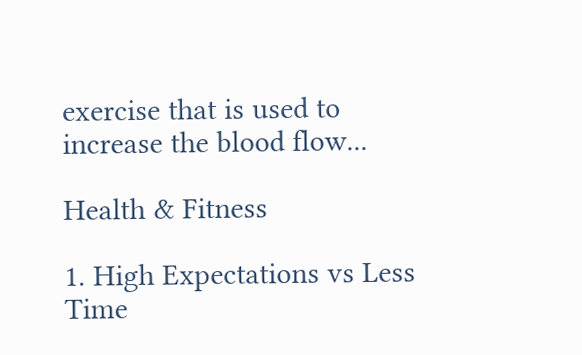exercise that is used to increase the blood flow...

Health & Fitness

1. High Expectations vs Less Time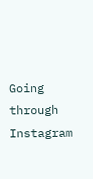Going through Instagram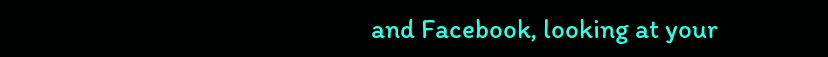and Facebook, looking at your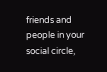friends and people in your social circle,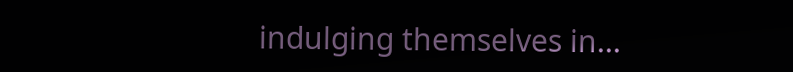indulging themselves in...